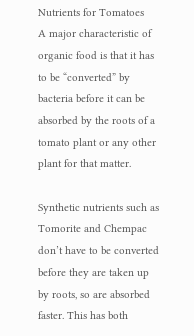Nutrients for Tomatoes
A major characteristic of organic food is that it has to be “converted” by bacteria before it can be absorbed by the roots of a tomato plant or any other plant for that matter.

Synthetic nutrients such as Tomorite and Chempac don’t have to be converted before they are taken up by roots, so are absorbed faster. This has both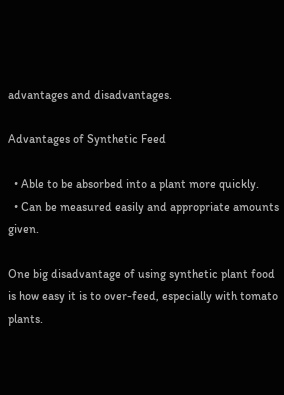advantages and disadvantages.

Advantages of Synthetic Feed

  • Able to be absorbed into a plant more quickly.
  • Can be measured easily and appropriate amounts given.

One big disadvantage of using synthetic plant food is how easy it is to over-feed, especially with tomato plants.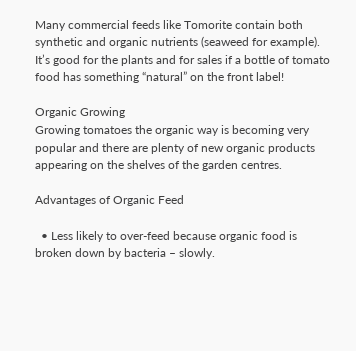Many commercial feeds like Tomorite contain both synthetic and organic nutrients (seaweed for example). It’s good for the plants and for sales if a bottle of tomato food has something “natural” on the front label!

Organic Growing
Growing tomatoes the organic way is becoming very popular and there are plenty of new organic products appearing on the shelves of the garden centres.

Advantages of Organic Feed

  • Less likely to over-feed because organic food is broken down by bacteria – slowly.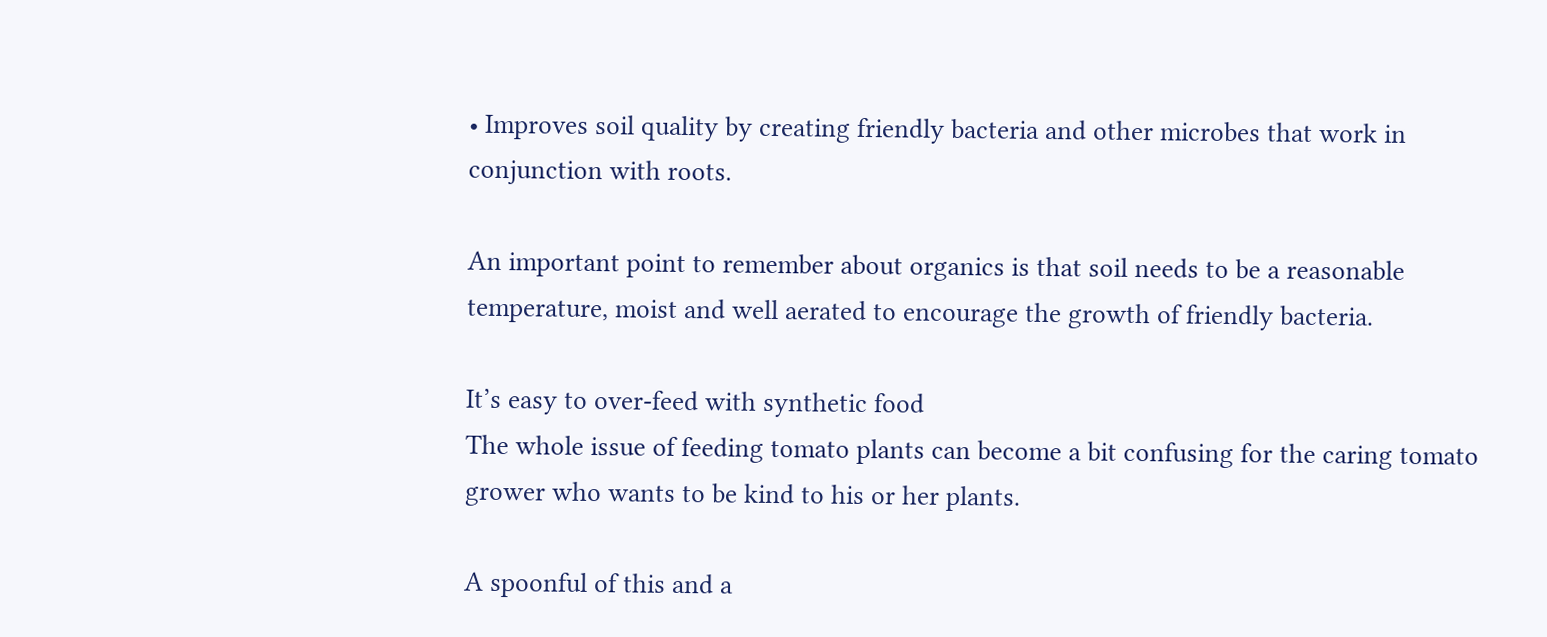• Improves soil quality by creating friendly bacteria and other microbes that work in conjunction with roots.

An important point to remember about organics is that soil needs to be a reasonable temperature, moist and well aerated to encourage the growth of friendly bacteria.

It’s easy to over-feed with synthetic food
The whole issue of feeding tomato plants can become a bit confusing for the caring tomato grower who wants to be kind to his or her plants.

A spoonful of this and a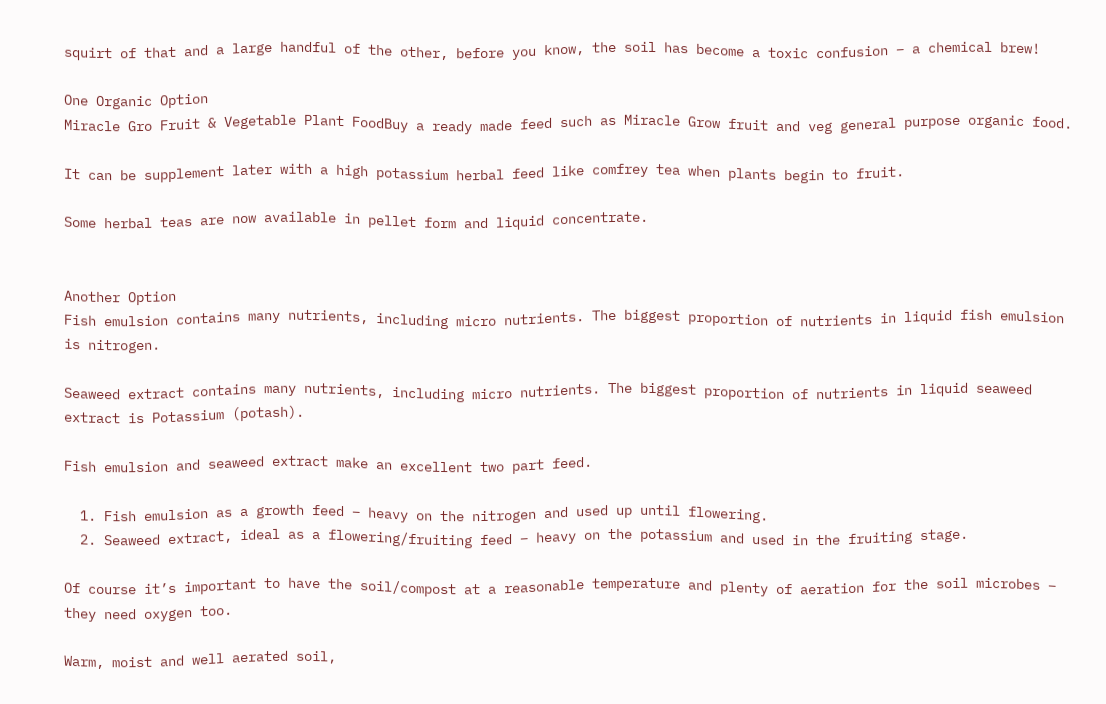squirt of that and a large handful of the other, before you know, the soil has become a toxic confusion – a chemical brew!

One Organic Option
Miracle Gro Fruit & Vegetable Plant FoodBuy a ready made feed such as Miracle Grow fruit and veg general purpose organic food.

It can be supplement later with a high potassium herbal feed like comfrey tea when plants begin to fruit.

Some herbal teas are now available in pellet form and liquid concentrate.


Another Option
Fish emulsion contains many nutrients, including micro nutrients. The biggest proportion of nutrients in liquid fish emulsion is nitrogen.

Seaweed extract contains many nutrients, including micro nutrients. The biggest proportion of nutrients in liquid seaweed extract is Potassium (potash).

Fish emulsion and seaweed extract make an excellent two part feed.

  1. Fish emulsion as a growth feed – heavy on the nitrogen and used up until flowering.
  2. Seaweed extract, ideal as a flowering/fruiting feed – heavy on the potassium and used in the fruiting stage.

Of course it’s important to have the soil/compost at a reasonable temperature and plenty of aeration for the soil microbes – they need oxygen too.

Warm, moist and well aerated soil,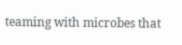teaming with microbes that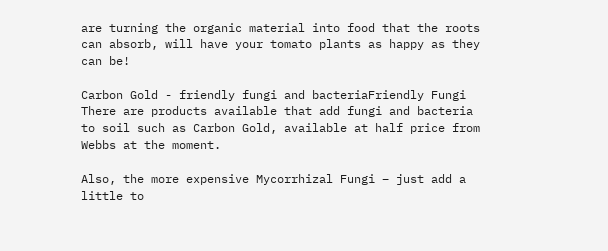are turning the organic material into food that the roots can absorb, will have your tomato plants as happy as they can be!

Carbon Gold - friendly fungi and bacteriaFriendly Fungi
There are products available that add fungi and bacteria to soil such as Carbon Gold, available at half price from Webbs at the moment.

Also, the more expensive Mycorrhizal Fungi – just add a little to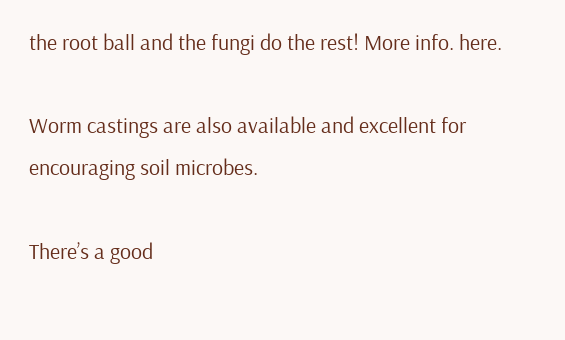the root ball and the fungi do the rest! More info. here.

Worm castings are also available and excellent for encouraging soil microbes.

There’s a good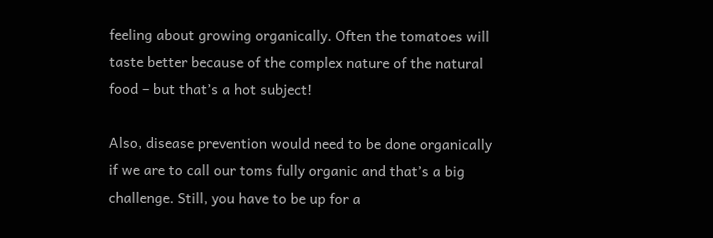feeling about growing organically. Often the tomatoes will taste better because of the complex nature of the natural food – but that’s a hot subject!

Also, disease prevention would need to be done organically if we are to call our toms fully organic and that’s a big challenge. Still, you have to be up for a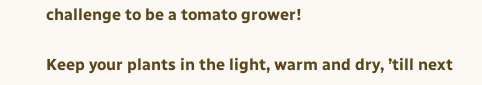challenge to be a tomato grower!

Keep your plants in the light, warm and dry, ’till next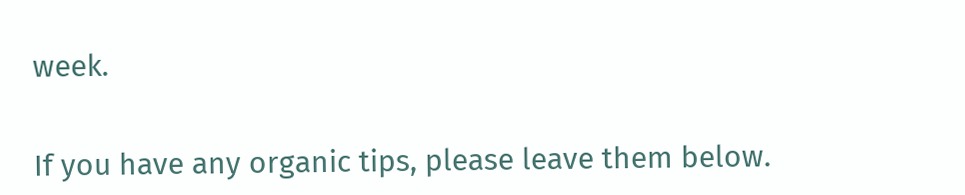week.


If you have any organic tips, please leave them below.